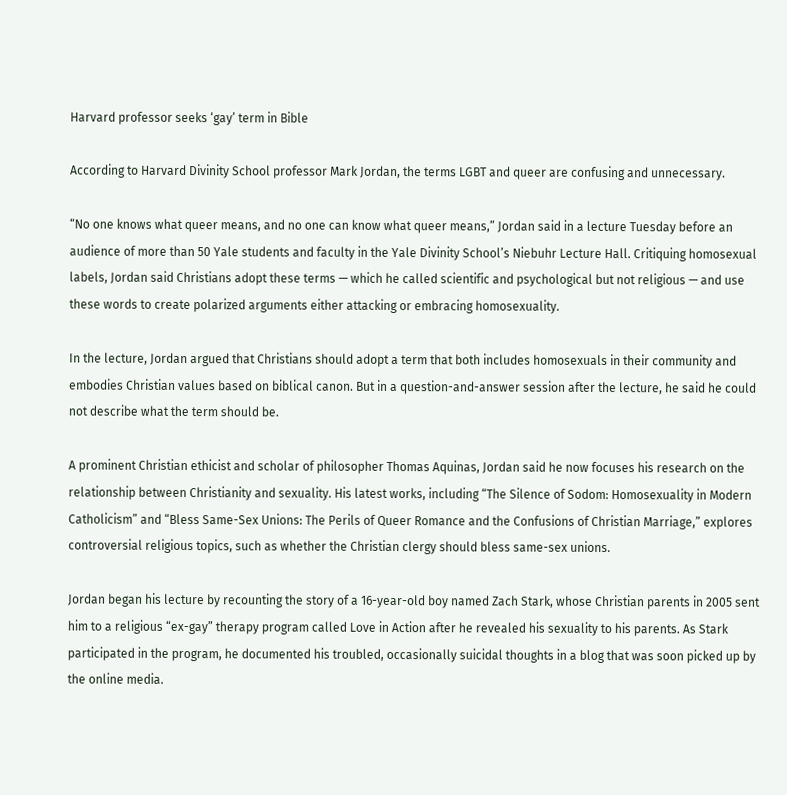Harvard professor seeks ‘gay’ term in Bible

According to Harvard Divinity School professor Mark Jordan, the terms LGBT and queer are confusing and unnecessary.

“No one knows what queer means, and no one can know what queer means,” Jordan said in a lecture Tuesday before an audience of more than 50 Yale students and faculty in the Yale Divinity School’s Niebuhr Lecture Hall. Critiquing homosexual labels, Jordan said Christians adopt these terms — which he called scientific and psychological but not religious — and use these words to create polarized arguments either attacking or embracing homosexuality.

In the lecture, Jordan argued that Christians should adopt a term that both includes homosexuals in their community and embodies Christian values based on biblical canon. But in a question-and-answer session after the lecture, he said he could not describe what the term should be.

A prominent Christian ethicist and scholar of philosopher Thomas Aquinas, Jordan said he now focuses his research on the relationship between Christianity and sexuality. His latest works, including “The Silence of Sodom: Homosexuality in Modern Catholicism” and “Bless Same-Sex Unions: The Perils of Queer Romance and the Confusions of Christian Marriage,” explores controversial religious topics, such as whether the Christian clergy should bless same-sex unions.

Jordan began his lecture by recounting the story of a 16-year-old boy named Zach Stark, whose Christian parents in 2005 sent him to a religious “ex-gay” therapy program called Love in Action after he revealed his sexuality to his parents. As Stark participated in the program, he documented his troubled, occasionally suicidal thoughts in a blog that was soon picked up by the online media.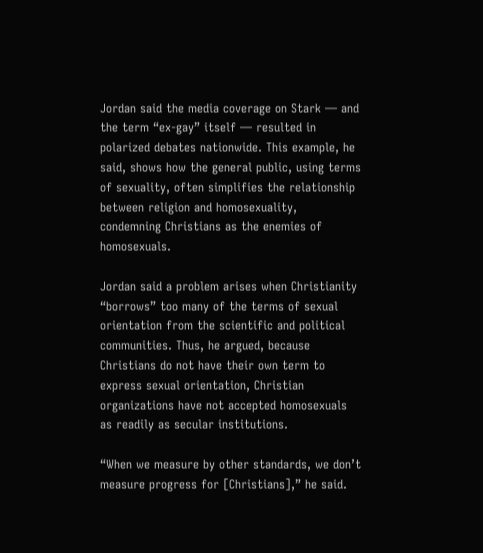Jordan said the media coverage on Stark — and the term “ex-gay” itself — resulted in polarized debates nationwide. This example, he said, shows how the general public, using terms of sexuality, often simplifies the relationship between religion and homosexuality, condemning Christians as the enemies of homosexuals.

Jordan said a problem arises when Christianity “borrows” too many of the terms of sexual orientation from the scientific and political communities. Thus, he argued, because Christians do not have their own term to express sexual orientation, Christian organizations have not accepted homosexuals as readily as secular institutions.

“When we measure by other standards, we don’t measure progress for [Christians],” he said.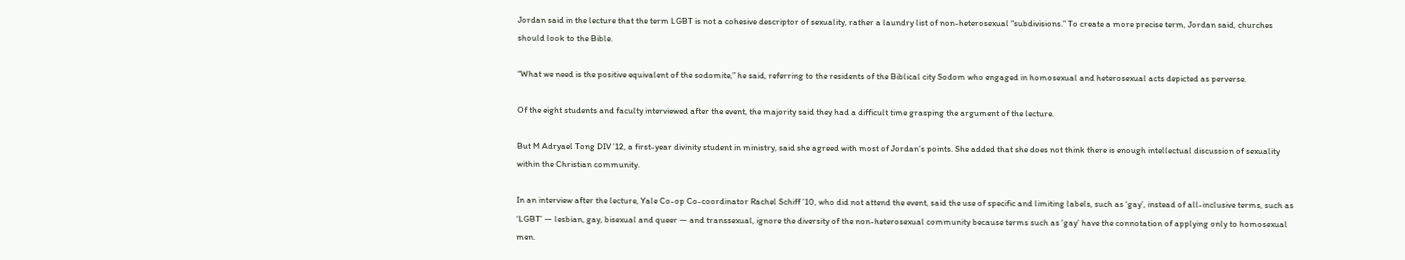Jordan said in the lecture that the term LGBT is not a cohesive descriptor of sexuality, rather a laundry list of non-heterosexual “subdivisions.” To create a more precise term, Jordan said, churches should look to the Bible.

“What we need is the positive equivalent of the sodomite,” he said, referring to the residents of the Biblical city Sodom who engaged in homosexual and heterosexual acts depicted as perverse.

Of the eight students and faculty interviewed after the event, the majority said they had a difficult time grasping the argument of the lecture.

But M Adryael Tong DIV ’12, a first-year divinity student in ministry, said she agreed with most of Jordan’s points. She added that she does not think there is enough intellectual discussion of sexuality within the Christian community.

In an interview after the lecture, Yale Co-op Co-coordinator Rachel Schiff ’10, who did not attend the event, said the use of specific and limiting labels, such as ‘gay’, instead of all-inclusive terms, such as ‘LGBT’ — lesbian, gay, bisexual and queer — and transsexual, ignore the diversity of the non-heterosexual community because terms such as ‘gay’ have the connotation of applying only to homosexual men.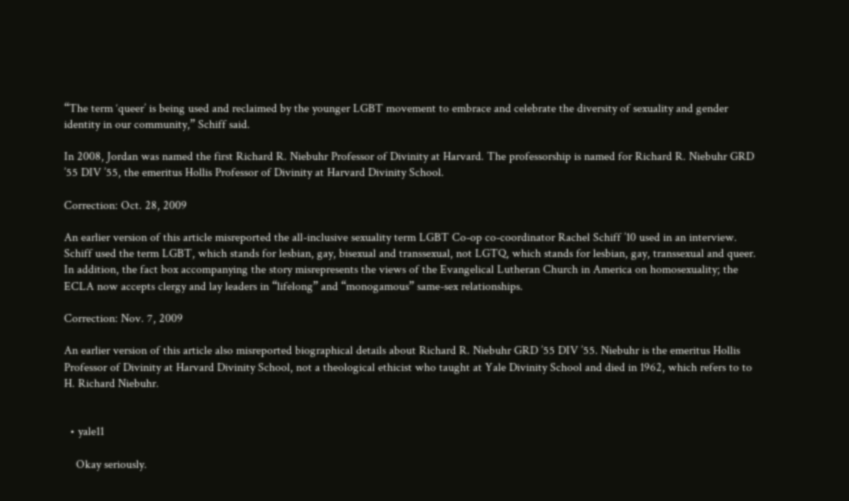“The term ‘queer’ is being used and reclaimed by the younger LGBT movement to embrace and celebrate the diversity of sexuality and gender identity in our community,” Schiff said.

In 2008, Jordan was named the first Richard R. Niebuhr Professor of Divinity at Harvard. The professorship is named for Richard R. Niebuhr GRD ’55 DIV ’55, the emeritus Hollis Professor of Divinity at Harvard Divinity School.

Correction: Oct. 28, 2009

An earlier version of this article misreported the all-inclusive sexuality term LGBT Co-op co-coordinator Rachel Schiff ’10 used in an interview. Schiff used the term LGBT, which stands for lesbian, gay, bisexual and transsexual, not LGTQ, which stands for lesbian, gay, transsexual and queer. In addition, the fact box accompanying the story misrepresents the views of the Evangelical Lutheran Church in America on homosexuality; the ECLA now accepts clergy and lay leaders in “lifelong” and “monogamous” same-sex relationships.

Correction: Nov. 7, 2009

An earlier version of this article also misreported biographical details about Richard R. Niebuhr GRD ’55 DIV ’55. Niebuhr is the emeritus Hollis Professor of Divinity at Harvard Divinity School, not a theological ethicist who taught at Yale Divinity School and died in 1962, which refers to to H. Richard Niebuhr.


  • yale11

    Okay seriously.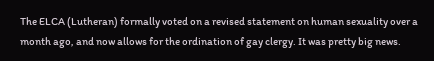The ELCA (Lutheran) formally voted on a revised statement on human sexuality over a month ago, and now allows for the ordination of gay clergy. It was pretty big news.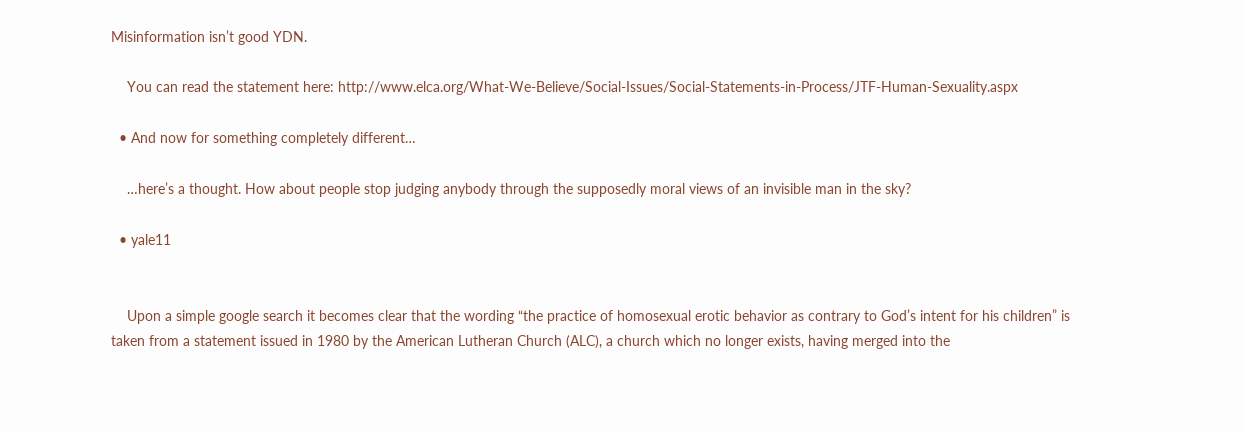Misinformation isn’t good YDN.

    You can read the statement here: http://www.elca.org/What-We-Believe/Social-Issues/Social-Statements-in-Process/JTF-Human-Sexuality.aspx

  • And now for something completely different…

    …here’s a thought. How about people stop judging anybody through the supposedly moral views of an invisible man in the sky?

  • yale11


    Upon a simple google search it becomes clear that the wording “the practice of homosexual erotic behavior as contrary to God’s intent for his children” is taken from a statement issued in 1980 by the American Lutheran Church (ALC), a church which no longer exists, having merged into the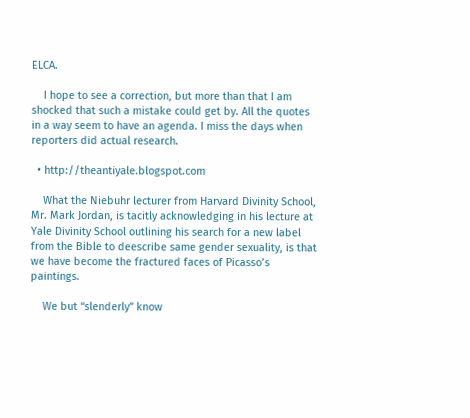ELCA.

    I hope to see a correction, but more than that I am shocked that such a mistake could get by. All the quotes in a way seem to have an agenda. I miss the days when reporters did actual research.

  • http://theantiyale.blogspot.com

    What the Niebuhr lecturer from Harvard Divinity School, Mr. Mark Jordan, is tacitly acknowledging in his lecture at Yale Divinity School outlining his search for a new label from the Bible to deescribe same gender sexuality, is that we have become the fractured faces of Picasso’s paintings.

    We but “slenderly” know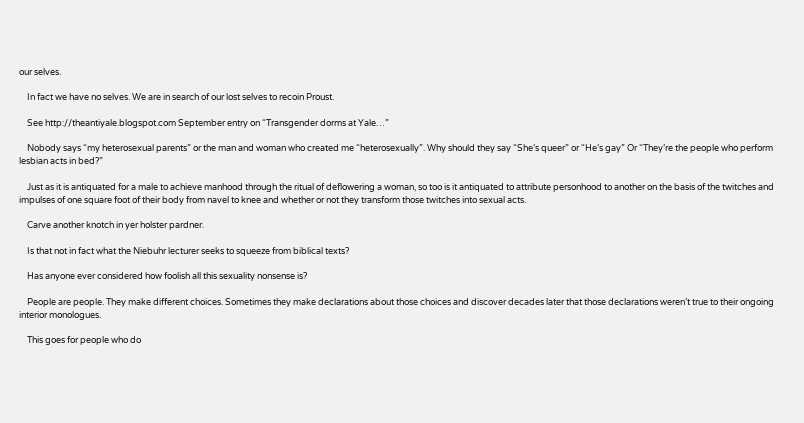our selves.

    In fact we have no selves. We are in search of our lost selves to recoin Proust.

    See http://theantiyale.blogspot.com September entry on “Transgender dorms at Yale…”

    Nobody says “my heterosexual parents” or the man and woman who created me “heterosexually”. Why should they say “She’s queer” or “He’s gay” Or “They’re the people who perform lesbian acts in bed?”

    Just as it is antiquated for a male to achieve manhood through the ritual of deflowering a woman, so too is it antiquated to attribute personhood to another on the basis of the twitches and impulses of one square foot of their body from navel to knee and whether or not they transform those twitches into sexual acts.

    Carve another knotch in yer holster pardner.

    Is that not in fact what the Niebuhr lecturer seeks to squeeze from biblical texts?

    Has anyone ever considered how foolish all this sexuality nonsense is?

    People are people. They make different choices. Sometimes they make declarations about those choices and discover decades later that those declarations weren’t true to their ongoing interior monologues.

    This goes for people who do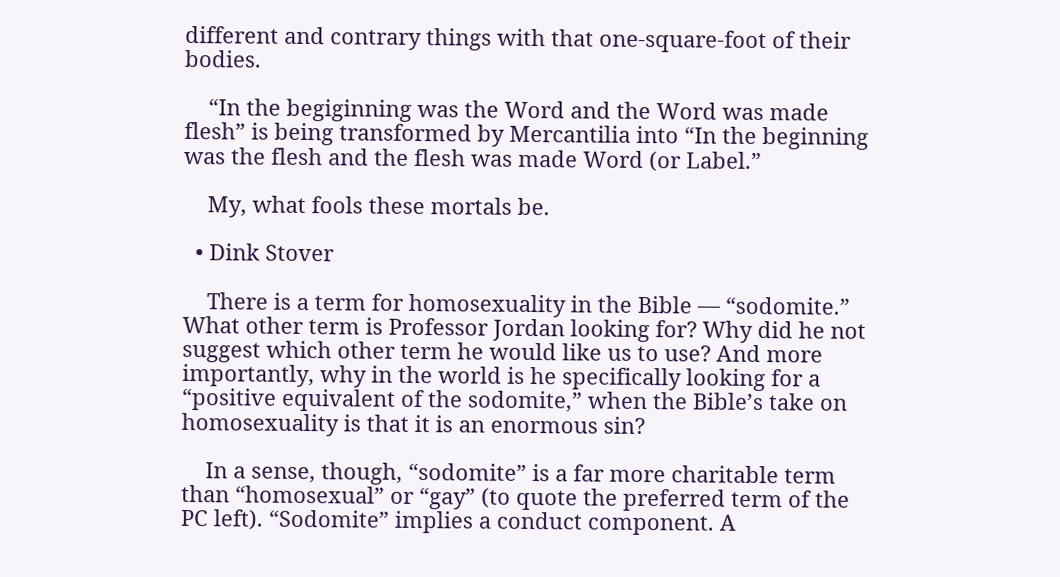different and contrary things with that one-square-foot of their bodies.

    “In the begiginning was the Word and the Word was made flesh” is being transformed by Mercantilia into “In the beginning was the flesh and the flesh was made Word (or Label.”

    My, what fools these mortals be.

  • Dink Stover

    There is a term for homosexuality in the Bible — “sodomite.” What other term is Professor Jordan looking for? Why did he not suggest which other term he would like us to use? And more importantly, why in the world is he specifically looking for a “positive equivalent of the sodomite,” when the Bible’s take on homosexuality is that it is an enormous sin?

    In a sense, though, “sodomite” is a far more charitable term than “homosexual” or “gay” (to quote the preferred term of the PC left). “Sodomite” implies a conduct component. A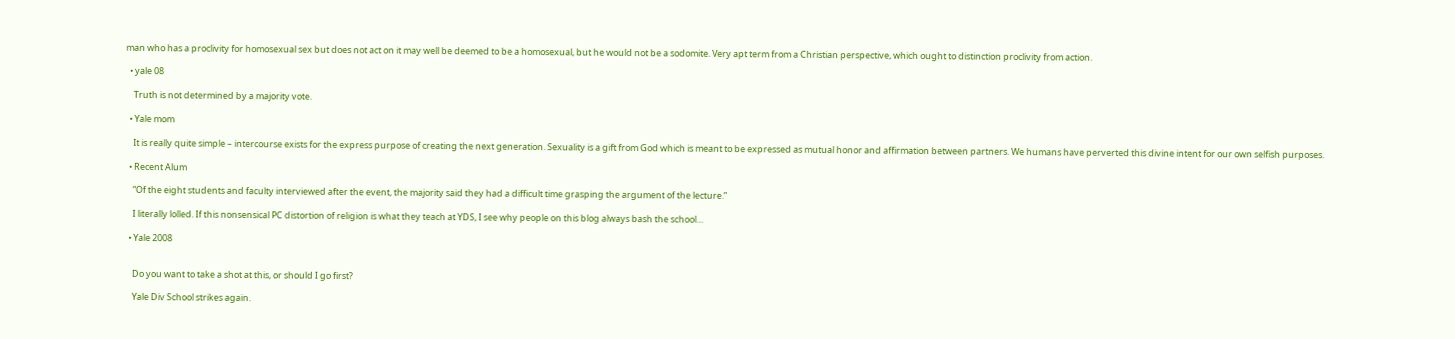man who has a proclivity for homosexual sex but does not act on it may well be deemed to be a homosexual, but he would not be a sodomite. Very apt term from a Christian perspective, which ought to distinction proclivity from action.

  • yale 08

    Truth is not determined by a majority vote.

  • Yale mom

    It is really quite simple – intercourse exists for the express purpose of creating the next generation. Sexuality is a gift from God which is meant to be expressed as mutual honor and affirmation between partners. We humans have perverted this divine intent for our own selfish purposes.

  • Recent Alum

    “Of the eight students and faculty interviewed after the event, the majority said they had a difficult time grasping the argument of the lecture.”

    I literally lolled. If this nonsensical PC distortion of religion is what they teach at YDS, I see why people on this blog always bash the school…

  • Yale 2008


    Do you want to take a shot at this, or should I go first?

    Yale Div School strikes again.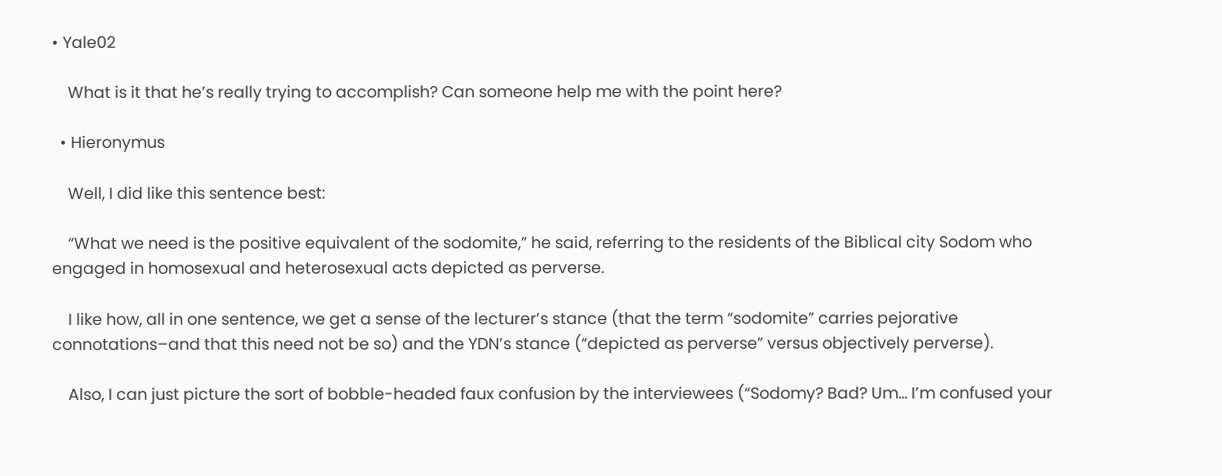• Yale02

    What is it that he’s really trying to accomplish? Can someone help me with the point here?

  • Hieronymus

    Well, I did like this sentence best:

    “What we need is the positive equivalent of the sodomite,” he said, referring to the residents of the Biblical city Sodom who engaged in homosexual and heterosexual acts depicted as perverse.

    I like how, all in one sentence, we get a sense of the lecturer’s stance (that the term “sodomite” carries pejorative connotations–and that this need not be so) and the YDN’s stance (“depicted as perverse” versus objectively perverse).

    Also, I can just picture the sort of bobble-headed faux confusion by the interviewees (“Sodomy? Bad? Um… I’m confused your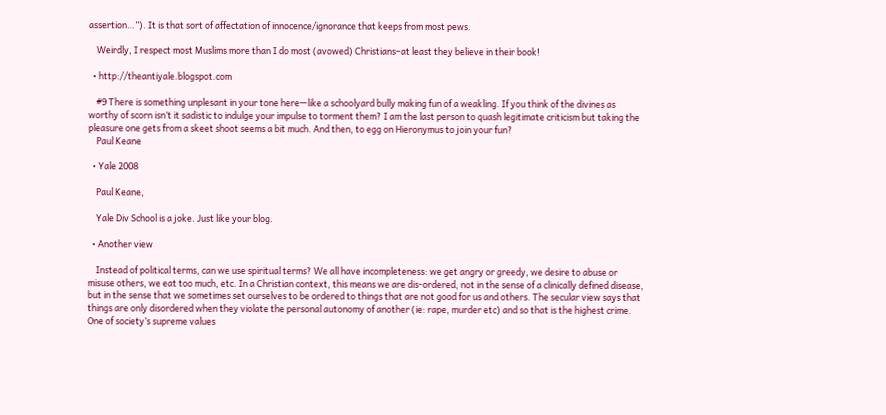assertion…”). It is that sort of affectation of innocence/ignorance that keeps from most pews.

    Weirdly, I respect most Muslims more than I do most (avowed) Christians–at least they believe in their book!

  • http://theantiyale.blogspot.com

    #9 There is something unplesant in your tone here—like a schoolyard bully making fun of a weakling. If you think of the divines as worthy of scorn isn’t it sadistic to indulge your impulse to torment them? I am the last person to quash legitimate criticism but taking the pleasure one gets from a skeet shoot seems a bit much. And then, to egg on Hieronymus to join your fun?
    Paul Keane

  • Yale 2008

    Paul Keane,

    Yale Div School is a joke. Just like your blog.

  • Another view

    Instead of political terms, can we use spiritual terms? We all have incompleteness: we get angry or greedy, we desire to abuse or misuse others, we eat too much, etc. In a Christian context, this means we are dis-ordered, not in the sense of a clinically defined disease, but in the sense that we sometimes set ourselves to be ordered to things that are not good for us and others. The secular view says that things are only disordered when they violate the personal autonomy of another (ie: rape, murder etc) and so that is the highest crime. One of society’s supreme values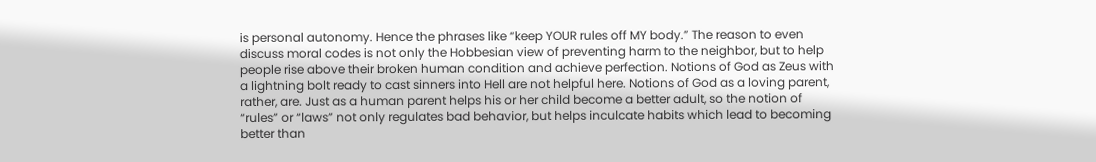is personal autonomy. Hence the phrases like “keep YOUR rules off MY body.” The reason to even discuss moral codes is not only the Hobbesian view of preventing harm to the neighbor, but to help people rise above their broken human condition and achieve perfection. Notions of God as Zeus with a lightning bolt ready to cast sinners into Hell are not helpful here. Notions of God as a loving parent, rather, are. Just as a human parent helps his or her child become a better adult, so the notion of “rules” or “laws” not only regulates bad behavior, but helps inculcate habits which lead to becoming better than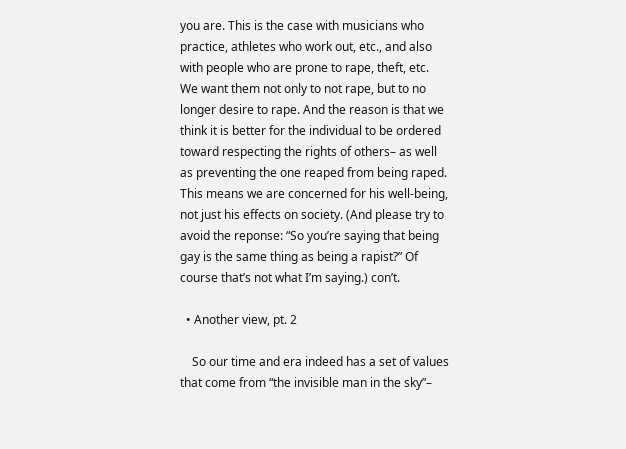you are. This is the case with musicians who practice, athletes who work out, etc., and also with people who are prone to rape, theft, etc. We want them not only to not rape, but to no longer desire to rape. And the reason is that we think it is better for the individual to be ordered toward respecting the rights of others– as well as preventing the one reaped from being raped. This means we are concerned for his well-being, not just his effects on society. (And please try to avoid the reponse: “So you’re saying that being gay is the same thing as being a rapist?” Of course that’s not what I’m saying.) con’t.

  • Another view, pt. 2

    So our time and era indeed has a set of values that come from “the invisible man in the sky”–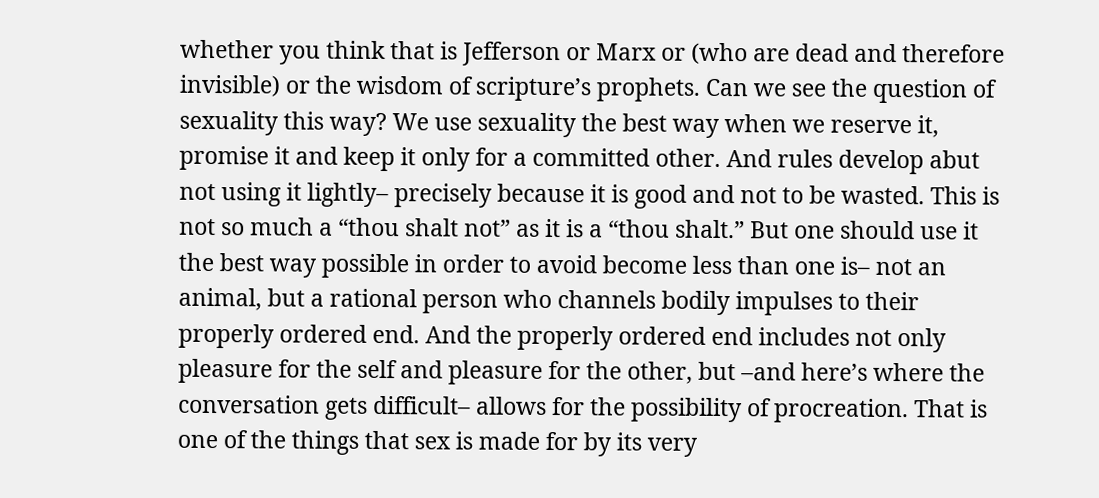whether you think that is Jefferson or Marx or (who are dead and therefore invisible) or the wisdom of scripture’s prophets. Can we see the question of sexuality this way? We use sexuality the best way when we reserve it, promise it and keep it only for a committed other. And rules develop abut not using it lightly– precisely because it is good and not to be wasted. This is not so much a “thou shalt not” as it is a “thou shalt.” But one should use it the best way possible in order to avoid become less than one is– not an animal, but a rational person who channels bodily impulses to their properly ordered end. And the properly ordered end includes not only pleasure for the self and pleasure for the other, but –and here’s where the conversation gets difficult– allows for the possibility of procreation. That is one of the things that sex is made for by its very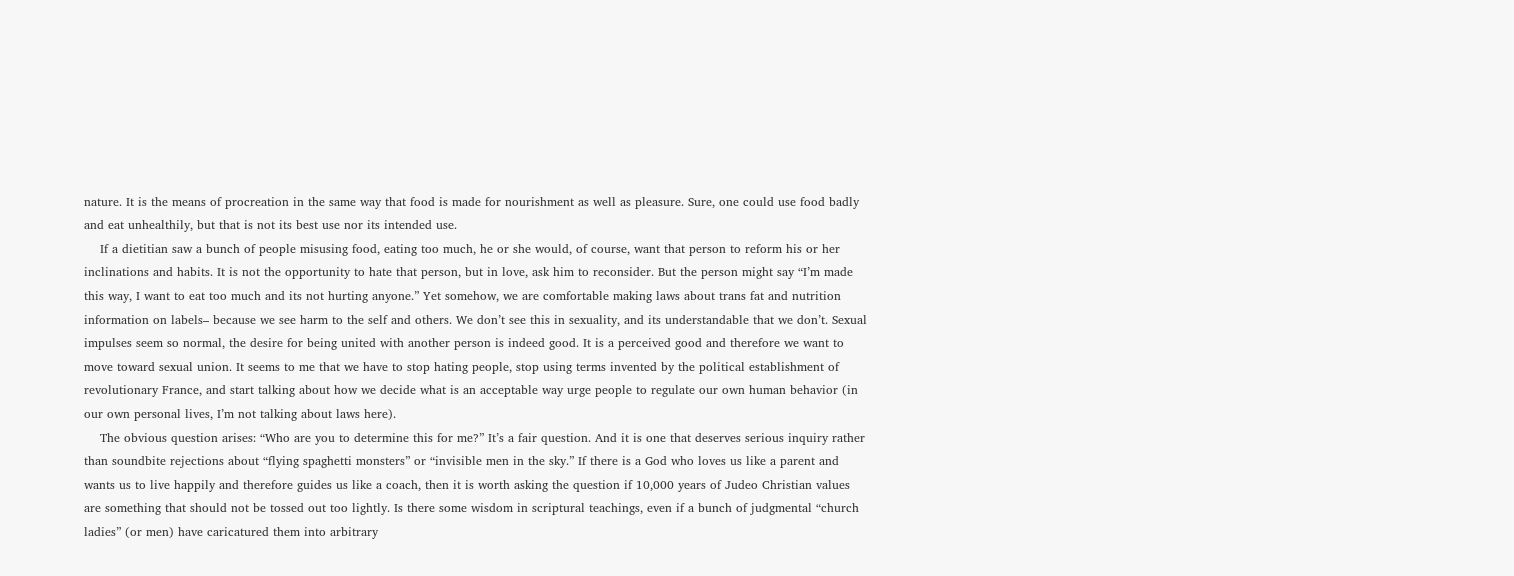nature. It is the means of procreation in the same way that food is made for nourishment as well as pleasure. Sure, one could use food badly and eat unhealthily, but that is not its best use nor its intended use.
    If a dietitian saw a bunch of people misusing food, eating too much, he or she would, of course, want that person to reform his or her inclinations and habits. It is not the opportunity to hate that person, but in love, ask him to reconsider. But the person might say “I’m made this way, I want to eat too much and its not hurting anyone.” Yet somehow, we are comfortable making laws about trans fat and nutrition information on labels– because we see harm to the self and others. We don’t see this in sexuality, and its understandable that we don’t. Sexual impulses seem so normal, the desire for being united with another person is indeed good. It is a perceived good and therefore we want to move toward sexual union. It seems to me that we have to stop hating people, stop using terms invented by the political establishment of revolutionary France, and start talking about how we decide what is an acceptable way urge people to regulate our own human behavior (in our own personal lives, I’m not talking about laws here).
    The obvious question arises: “Who are you to determine this for me?” It’s a fair question. And it is one that deserves serious inquiry rather than soundbite rejections about “flying spaghetti monsters” or “invisible men in the sky.” If there is a God who loves us like a parent and wants us to live happily and therefore guides us like a coach, then it is worth asking the question if 10,000 years of Judeo Christian values are something that should not be tossed out too lightly. Is there some wisdom in scriptural teachings, even if a bunch of judgmental “church ladies” (or men) have caricatured them into arbitrary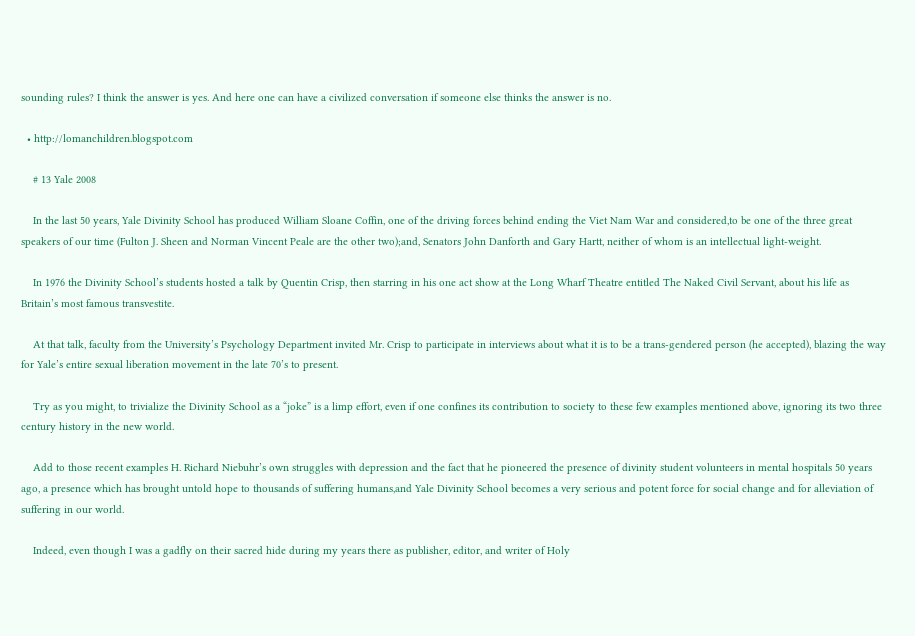sounding rules? I think the answer is yes. And here one can have a civilized conversation if someone else thinks the answer is no.

  • http://lomanchildren.blogspot.com

    # 13 Yale 2008

    In the last 50 years, Yale Divinity School has produced William Sloane Coffin, one of the driving forces behind ending the Viet Nam War and considered,to be one of the three great speakers of our time (Fulton J. Sheen and Norman Vincent Peale are the other two);and, Senators John Danforth and Gary Hartt, neither of whom is an intellectual light-weight.

    In 1976 the Divinity School’s students hosted a talk by Quentin Crisp, then starring in his one act show at the Long Wharf Theatre entitled The Naked Civil Servant, about his life as Britain’s most famous transvestite.

    At that talk, faculty from the University’s Psychology Department invited Mr. Crisp to participate in interviews about what it is to be a trans-gendered person (he accepted), blazing the way for Yale’s entire sexual liberation movement in the late 70’s to present.

    Try as you might, to trivialize the Divinity School as a “joke” is a limp effort, even if one confines its contribution to society to these few examples mentioned above, ignoring its two three century history in the new world.

    Add to those recent examples H. Richard Niebuhr’s own struggles with depression and the fact that he pioneered the presence of divinity student volunteers in mental hospitals 50 years ago, a presence which has brought untold hope to thousands of suffering humans,and Yale Divinity School becomes a very serious and potent force for social change and for alleviation of suffering in our world.

    Indeed, even though I was a gadfly on their sacred hide during my years there as publisher, editor, and writer of Holy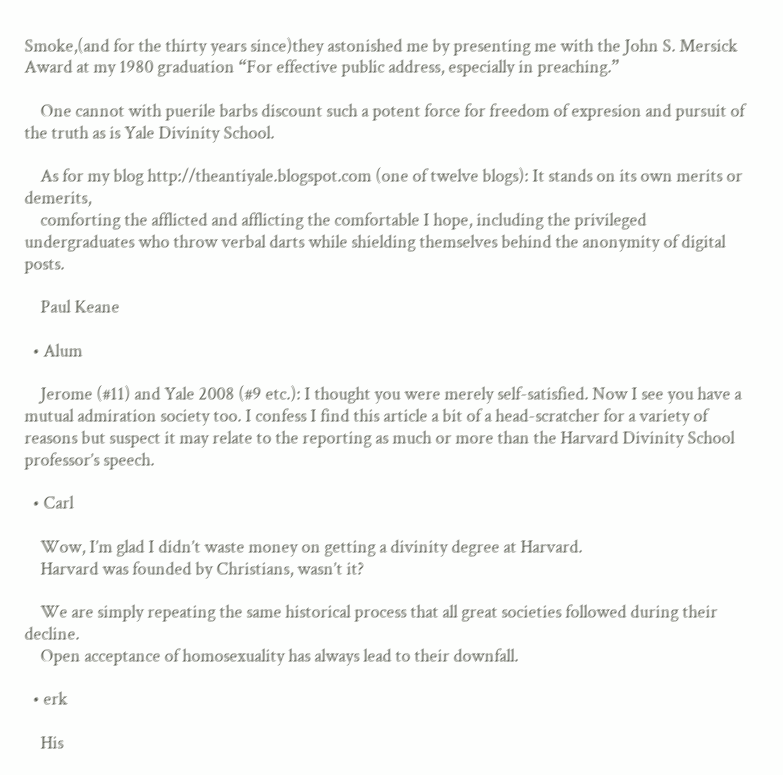Smoke,(and for the thirty years since)they astonished me by presenting me with the John S. Mersick Award at my 1980 graduation “For effective public address, especially in preaching.”

    One cannot with puerile barbs discount such a potent force for freedom of expresion and pursuit of the truth as is Yale Divinity School.

    As for my blog http://theantiyale.blogspot.com (one of twelve blogs): It stands on its own merits or demerits,
    comforting the afflicted and afflicting the comfortable I hope, including the privileged undergraduates who throw verbal darts while shielding themselves behind the anonymity of digital posts.

    Paul Keane

  • Alum

    Jerome (#11) and Yale 2008 (#9 etc.): I thought you were merely self-satisfied. Now I see you have a mutual admiration society too. I confess I find this article a bit of a head-scratcher for a variety of reasons but suspect it may relate to the reporting as much or more than the Harvard Divinity School professor’s speech.

  • Carl

    Wow, I’m glad I didn’t waste money on getting a divinity degree at Harvard.
    Harvard was founded by Christians, wasn’t it?

    We are simply repeating the same historical process that all great societies followed during their decline.
    Open acceptance of homosexuality has always lead to their downfall.

  • erk

    His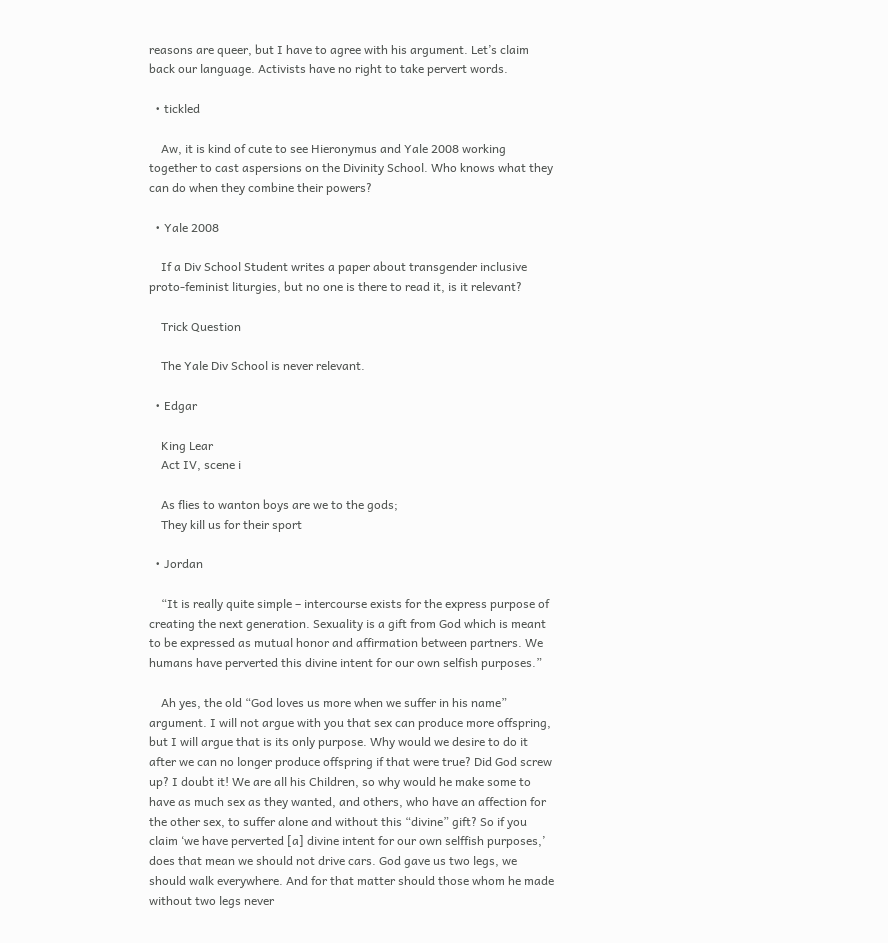reasons are queer, but I have to agree with his argument. Let’s claim back our language. Activists have no right to take pervert words.

  • tickled

    Aw, it is kind of cute to see Hieronymus and Yale 2008 working together to cast aspersions on the Divinity School. Who knows what they can do when they combine their powers?

  • Yale 2008

    If a Div School Student writes a paper about transgender inclusive proto-feminist liturgies, but no one is there to read it, is it relevant?

    Trick Question

    The Yale Div School is never relevant.

  • Edgar

    King Lear
    Act IV, scene i

    As flies to wanton boys are we to the gods;
    They kill us for their sport

  • Jordan

    “It is really quite simple – intercourse exists for the express purpose of creating the next generation. Sexuality is a gift from God which is meant to be expressed as mutual honor and affirmation between partners. We humans have perverted this divine intent for our own selfish purposes.”

    Ah yes, the old “God loves us more when we suffer in his name” argument. I will not argue with you that sex can produce more offspring, but I will argue that is its only purpose. Why would we desire to do it after we can no longer produce offspring if that were true? Did God screw up? I doubt it! We are all his Children, so why would he make some to have as much sex as they wanted, and others, who have an affection for the other sex, to suffer alone and without this “divine” gift? So if you claim ‘we have perverted [a] divine intent for our own selffish purposes,’ does that mean we should not drive cars. God gave us two legs, we should walk everywhere. And for that matter should those whom he made without two legs never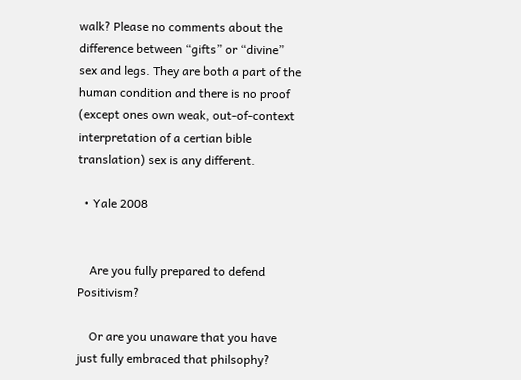walk? Please no comments about the difference between “gifts” or “divine” sex and legs. They are both a part of the human condition and there is no proof (except ones own weak, out-of-context interpretation of a certian bible translation) sex is any different.

  • Yale 2008


    Are you fully prepared to defend Positivism?

    Or are you unaware that you have just fully embraced that philsophy?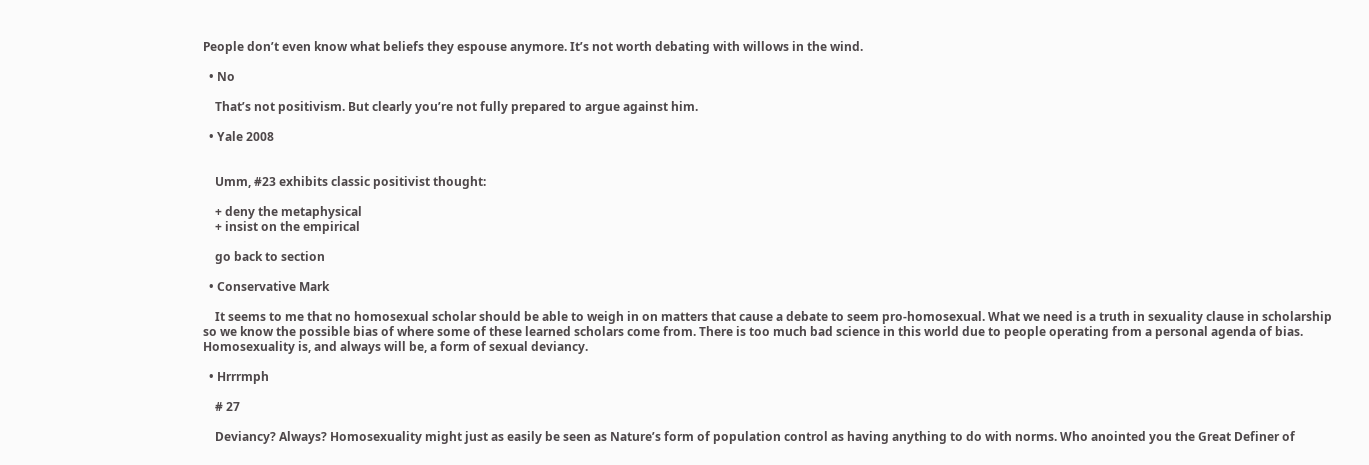People don’t even know what beliefs they espouse anymore. It’s not worth debating with willows in the wind.

  • No

    That’s not positivism. But clearly you’re not fully prepared to argue against him.

  • Yale 2008


    Umm, #23 exhibits classic positivist thought:

    + deny the metaphysical
    + insist on the empirical

    go back to section

  • Conservative Mark

    It seems to me that no homosexual scholar should be able to weigh in on matters that cause a debate to seem pro-homosexual. What we need is a truth in sexuality clause in scholarship so we know the possible bias of where some of these learned scholars come from. There is too much bad science in this world due to people operating from a personal agenda of bias. Homosexuality is, and always will be, a form of sexual deviancy.

  • Hrrrmph

    # 27

    Deviancy? Always? Homosexuality might just as easily be seen as Nature’s form of population control as having anything to do with norms. Who anointed you the Great Definer of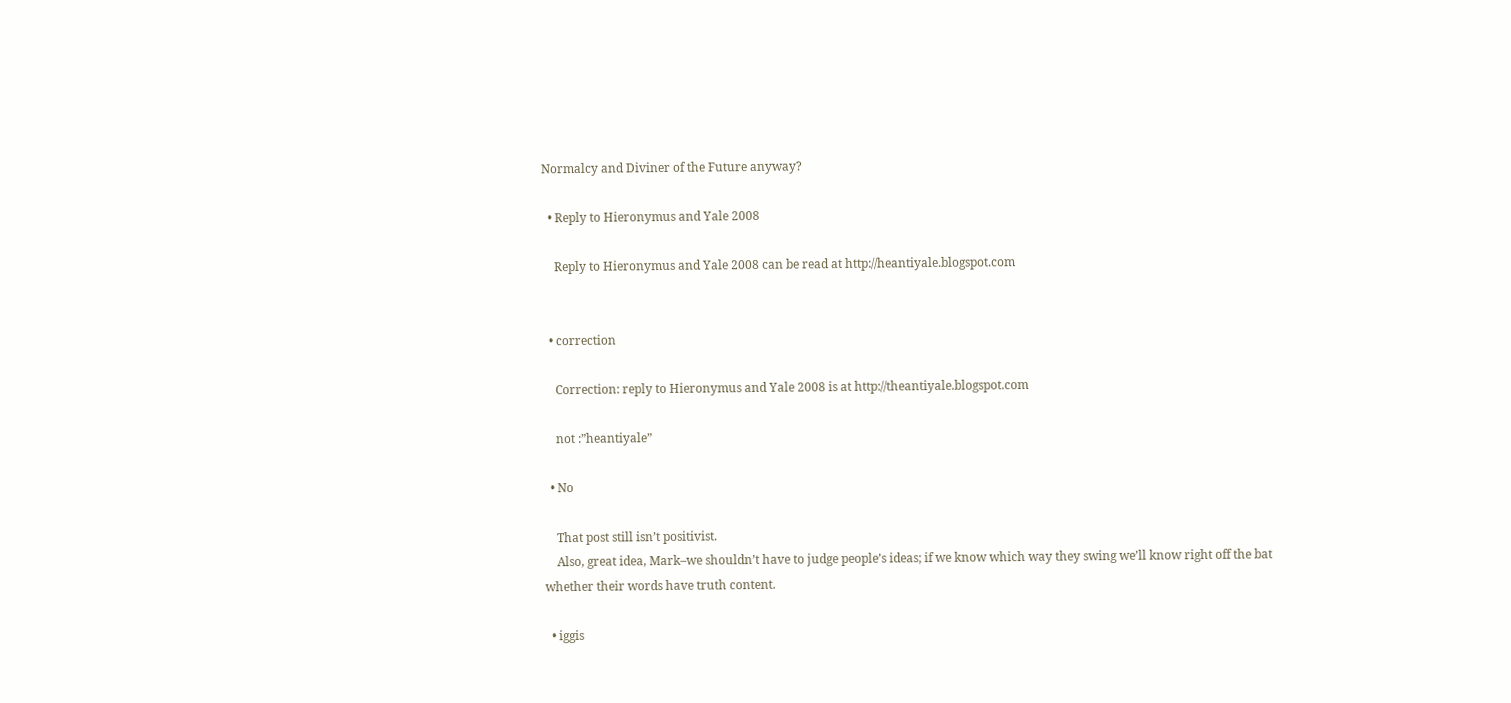Normalcy and Diviner of the Future anyway?

  • Reply to Hieronymus and Yale 2008

    Reply to Hieronymus and Yale 2008 can be read at http://heantiyale.blogspot.com


  • correction

    Correction: reply to Hieronymus and Yale 2008 is at http://theantiyale.blogspot.com

    not :”heantiyale”

  • No

    That post still isn’t positivist.
    Also, great idea, Mark–we shouldn’t have to judge people’s ideas; if we know which way they swing we’ll know right off the bat whether their words have truth content.

  • iggis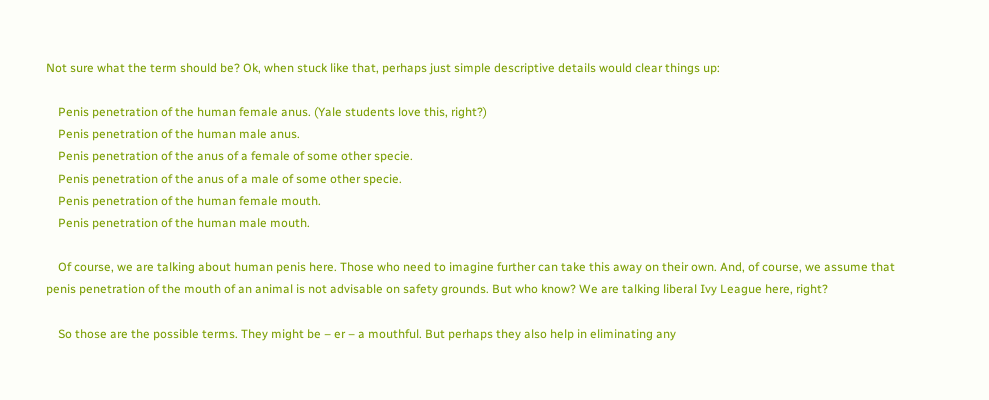Not sure what the term should be? Ok, when stuck like that, perhaps just simple descriptive details would clear things up:

    Penis penetration of the human female anus. (Yale students love this, right?)
    Penis penetration of the human male anus.
    Penis penetration of the anus of a female of some other specie.
    Penis penetration of the anus of a male of some other specie.
    Penis penetration of the human female mouth.
    Penis penetration of the human male mouth.

    Of course, we are talking about human penis here. Those who need to imagine further can take this away on their own. And, of course, we assume that penis penetration of the mouth of an animal is not advisable on safety grounds. But who know? We are talking liberal Ivy League here, right?

    So those are the possible terms. They might be – er – a mouthful. But perhaps they also help in eliminating any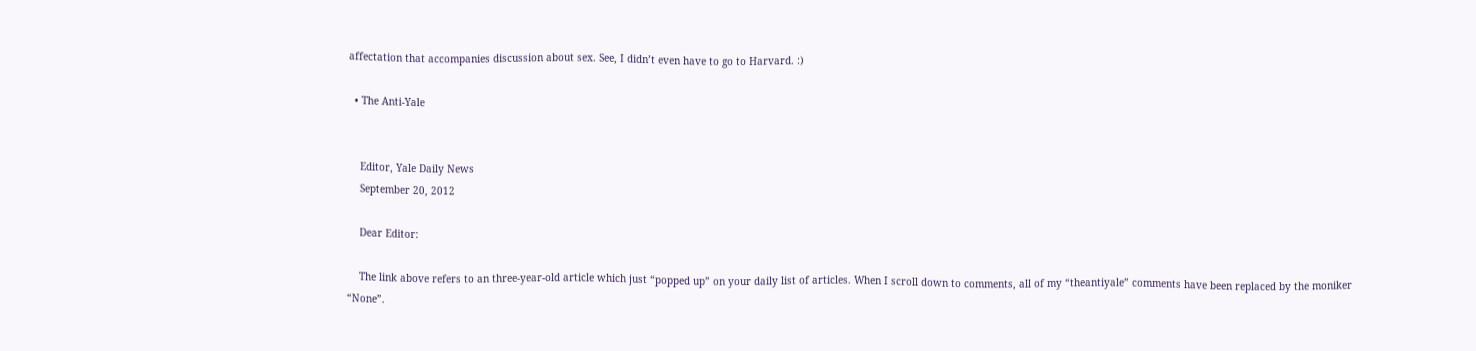affectation that accompanies discussion about sex. See, I didn’t even have to go to Harvard. :)

  • The Anti-Yale


    Editor, Yale Daily News
    September 20, 2012

    Dear Editor:

    The link above refers to an three-year-old article which just “popped up” on your daily list of articles. When I scroll down to comments, all of my “theantiyale” comments have been replaced by the moniker “None”.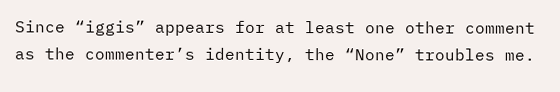Since “iggis” appears for at least one other comment as the commenter’s identity, the “None” troubles me.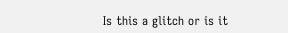Is this a glitch or is it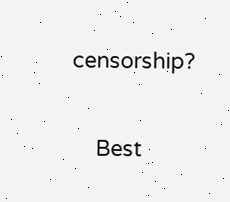censorship?

    Best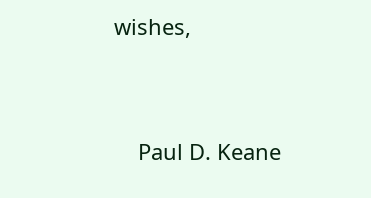wishes,


    Paul D. Keane